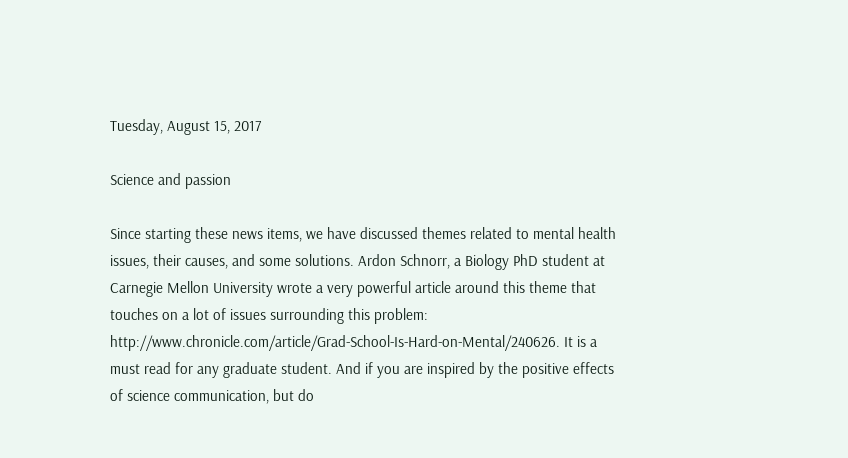Tuesday, August 15, 2017

Science and passion

Since starting these news items, we have discussed themes related to mental health issues, their causes, and some solutions. Ardon Schnorr, a Biology PhD student at Carnegie Mellon University wrote a very powerful article around this theme that touches on a lot of issues surrounding this problem: http://www.chronicle.com/article/Grad-School-Is-Hard-on-Mental/240626. It is a must read for any graduate student. And if you are inspired by the positive effects of science communication, but do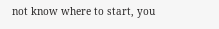not know where to start, you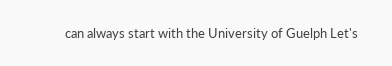can always start with the University of Guelph Let's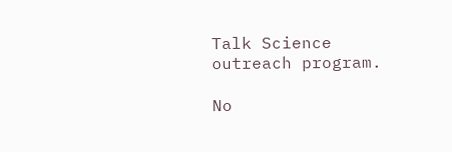Talk Science outreach program.

No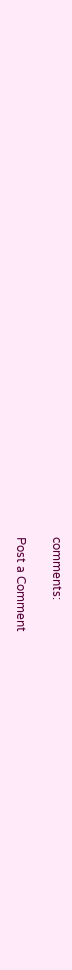comments:

Post a Comment